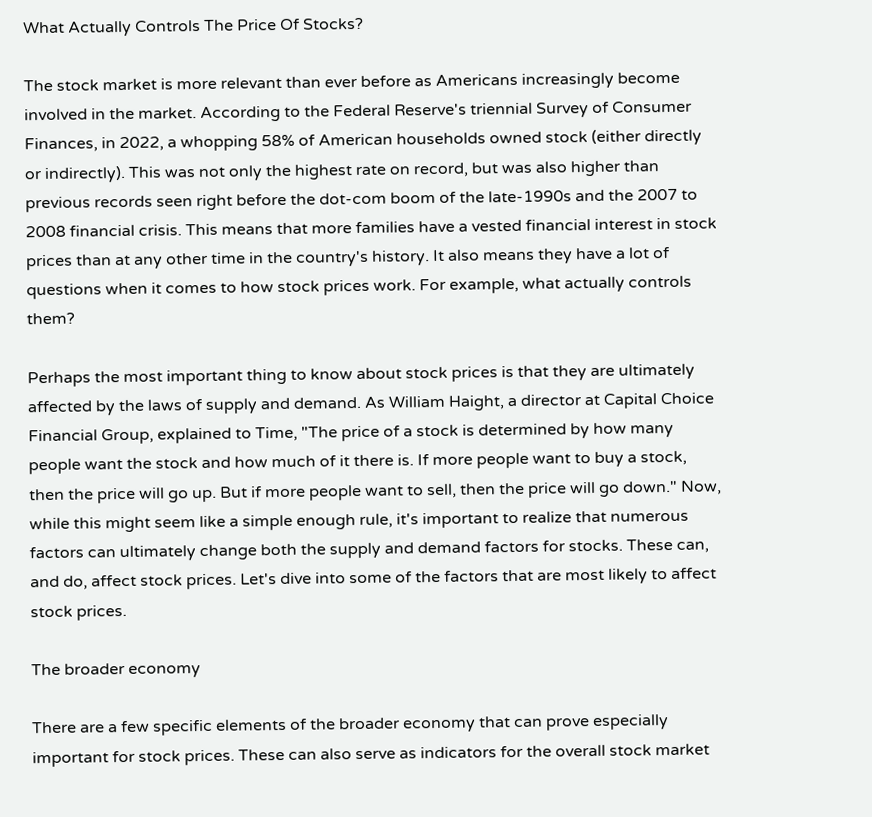What Actually Controls The Price Of Stocks?

The stock market is more relevant than ever before as Americans increasingly become involved in the market. According to the Federal Reserve's triennial Survey of Consumer Finances, in 2022, a whopping 58% of American households owned stock (either directly or indirectly). This was not only the highest rate on record, but was also higher than previous records seen right before the dot-com boom of the late-1990s and the 2007 to 2008 financial crisis. This means that more families have a vested financial interest in stock prices than at any other time in the country's history. It also means they have a lot of questions when it comes to how stock prices work. For example, what actually controls them?

Perhaps the most important thing to know about stock prices is that they are ultimately affected by the laws of supply and demand. As William Haight, a director at Capital Choice Financial Group, explained to Time, "The price of a stock is determined by how many people want the stock and how much of it there is. If more people want to buy a stock, then the price will go up. But if more people want to sell, then the price will go down." Now, while this might seem like a simple enough rule, it's important to realize that numerous factors can ultimately change both the supply and demand factors for stocks. These can, and do, affect stock prices. Let's dive into some of the factors that are most likely to affect stock prices.

The broader economy

There are a few specific elements of the broader economy that can prove especially important for stock prices. These can also serve as indicators for the overall stock market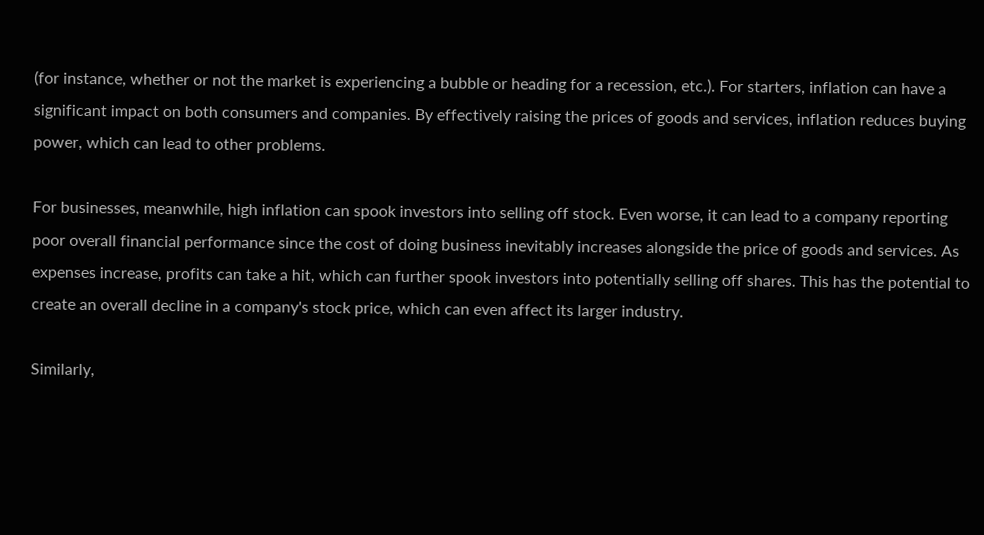(for instance, whether or not the market is experiencing a bubble or heading for a recession, etc.). For starters, inflation can have a significant impact on both consumers and companies. By effectively raising the prices of goods and services, inflation reduces buying power, which can lead to other problems.

For businesses, meanwhile, high inflation can spook investors into selling off stock. Even worse, it can lead to a company reporting poor overall financial performance since the cost of doing business inevitably increases alongside the price of goods and services. As expenses increase, profits can take a hit, which can further spook investors into potentially selling off shares. This has the potential to create an overall decline in a company's stock price, which can even affect its larger industry.

Similarly,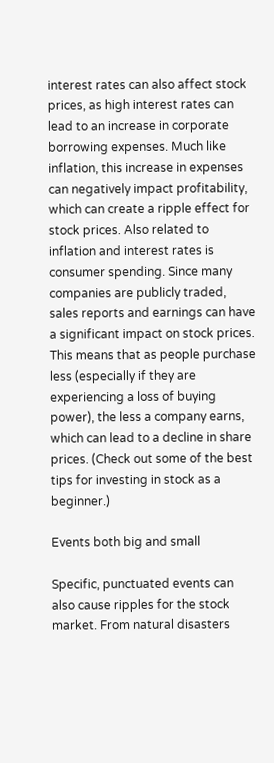interest rates can also affect stock prices, as high interest rates can lead to an increase in corporate borrowing expenses. Much like inflation, this increase in expenses can negatively impact profitability, which can create a ripple effect for stock prices. Also related to inflation and interest rates is consumer spending. Since many companies are publicly traded, sales reports and earnings can have a significant impact on stock prices. This means that as people purchase less (especially if they are experiencing a loss of buying power), the less a company earns, which can lead to a decline in share prices. (Check out some of the best tips for investing in stock as a beginner.)

Events both big and small

Specific, punctuated events can also cause ripples for the stock market. From natural disasters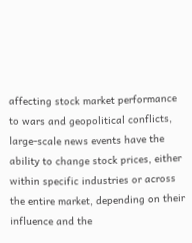affecting stock market performance to wars and geopolitical conflicts, large-scale news events have the ability to change stock prices, either within specific industries or across the entire market, depending on their influence and the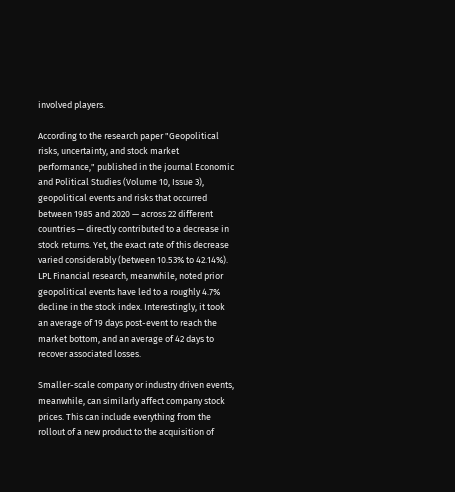involved players.

According to the research paper "Geopolitical risks, uncertainty, and stock market performance," published in the journal Economic and Political Studies (Volume 10, Issue 3), geopolitical events and risks that occurred between 1985 and 2020 — across 22 different countries — directly contributed to a decrease in stock returns. Yet, the exact rate of this decrease varied considerably (between 10.53% to 42.14%). LPL Financial research, meanwhile, noted prior geopolitical events have led to a roughly 4.7% decline in the stock index. Interestingly, it took an average of 19 days post-event to reach the market bottom, and an average of 42 days to recover associated losses.

Smaller-scale company or industry driven events, meanwhile, can similarly affect company stock prices. This can include everything from the rollout of a new product to the acquisition of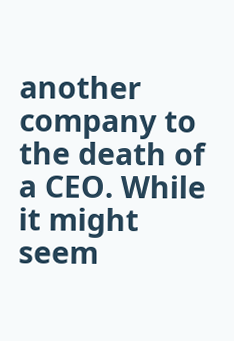another company to the death of a CEO. While it might seem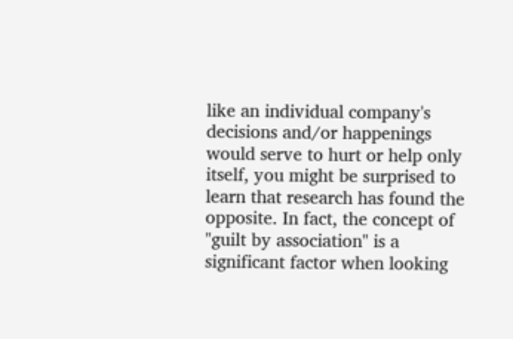like an individual company's decisions and/or happenings would serve to hurt or help only itself, you might be surprised to learn that research has found the opposite. In fact, the concept of "guilt by association" is a significant factor when looking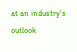at an industry's outlook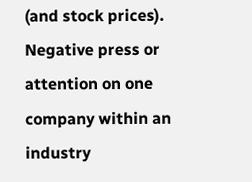(and stock prices). Negative press or attention on one company within an industry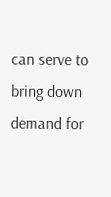can serve to bring down demand for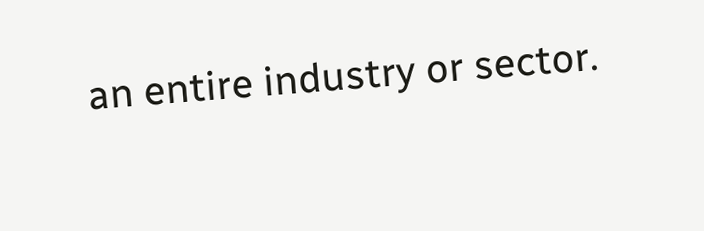an entire industry or sector.